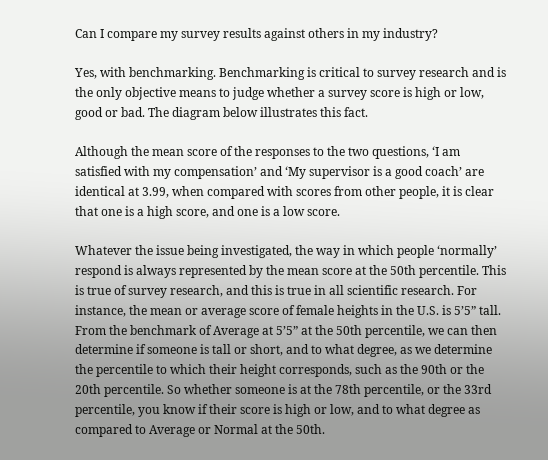Can I compare my survey results against others in my industry?

Yes, with benchmarking. Benchmarking is critical to survey research and is the only objective means to judge whether a survey score is high or low, good or bad. The diagram below illustrates this fact.

Although the mean score of the responses to the two questions, ‘I am satisfied with my compensation’ and ‘My supervisor is a good coach’ are identical at 3.99, when compared with scores from other people, it is clear that one is a high score, and one is a low score.

Whatever the issue being investigated, the way in which people ‘normally’ respond is always represented by the mean score at the 50th percentile. This is true of survey research, and this is true in all scientific research. For instance, the mean or average score of female heights in the U.S. is 5’5” tall. From the benchmark of Average at 5’5” at the 50th percentile, we can then determine if someone is tall or short, and to what degree, as we determine the percentile to which their height corresponds, such as the 90th or the 20th percentile. So whether someone is at the 78th percentile, or the 33rd percentile, you know if their score is high or low, and to what degree as compared to Average or Normal at the 50th.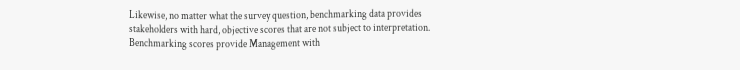Likewise, no matter what the survey question, benchmarking data provides stakeholders with hard, objective scores that are not subject to interpretation. Benchmarking scores provide Management with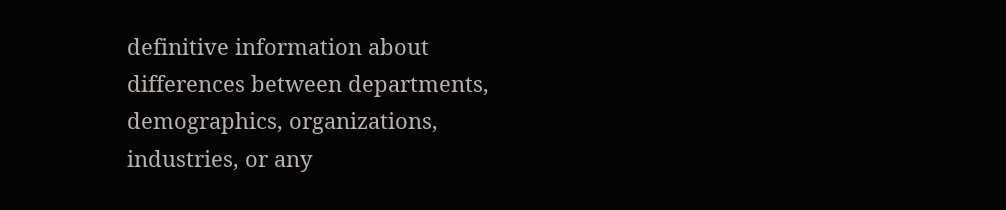definitive information about differences between departments, demographics, organizations, industries, or any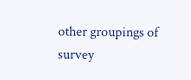other groupings of survey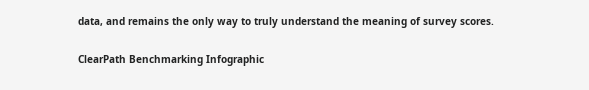data, and remains the only way to truly understand the meaning of survey scores.

ClearPath Benchmarking Infographic